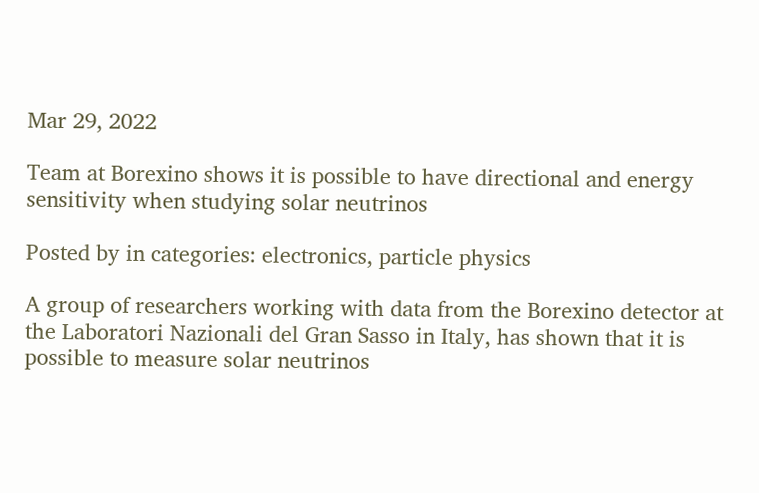Mar 29, 2022

Team at Borexino shows it is possible to have directional and energy sensitivity when studying solar neutrinos

Posted by in categories: electronics, particle physics

A group of researchers working with data from the Borexino detector at the Laboratori Nazionali del Gran Sasso in Italy, has shown that it is possible to measure solar neutrinos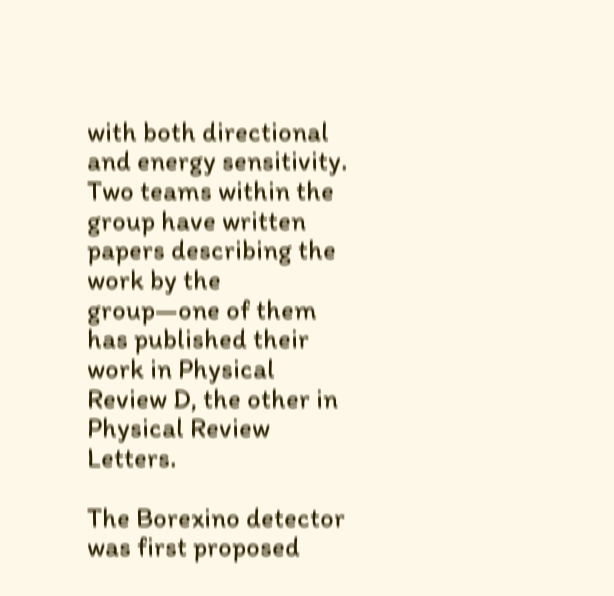with both directional and energy sensitivity. Two teams within the group have written papers describing the work by the group—one of them has published their work in Physical Review D, the other in Physical Review Letters.

The Borexino detector was first proposed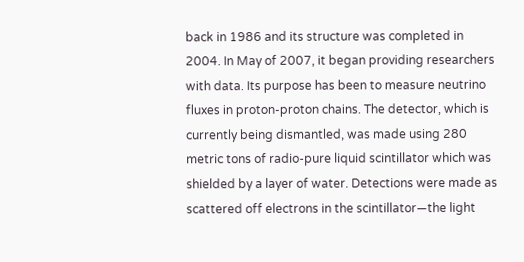back in 1986 and its structure was completed in 2004. In May of 2007, it began providing researchers with data. Its purpose has been to measure neutrino fluxes in proton-proton chains. The detector, which is currently being dismantled, was made using 280 metric tons of radio-pure liquid scintillator which was shielded by a layer of water. Detections were made as scattered off electrons in the scintillator—the light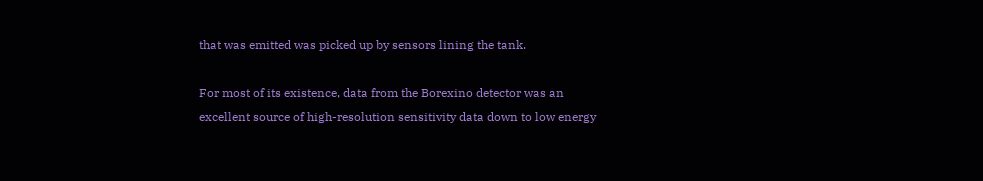that was emitted was picked up by sensors lining the tank.

For most of its existence, data from the Borexino detector was an excellent source of high-resolution sensitivity data down to low energy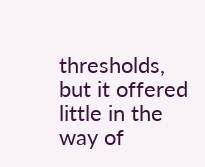thresholds, but it offered little in the way of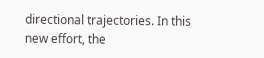directional trajectories. In this new effort, the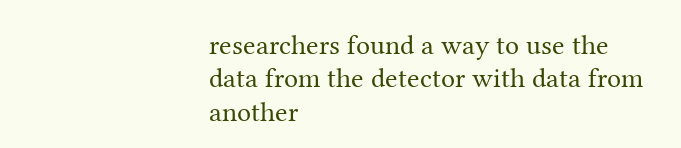researchers found a way to use the data from the detector with data from another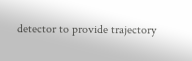detector to provide trajectory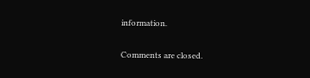information.

Comments are closed.